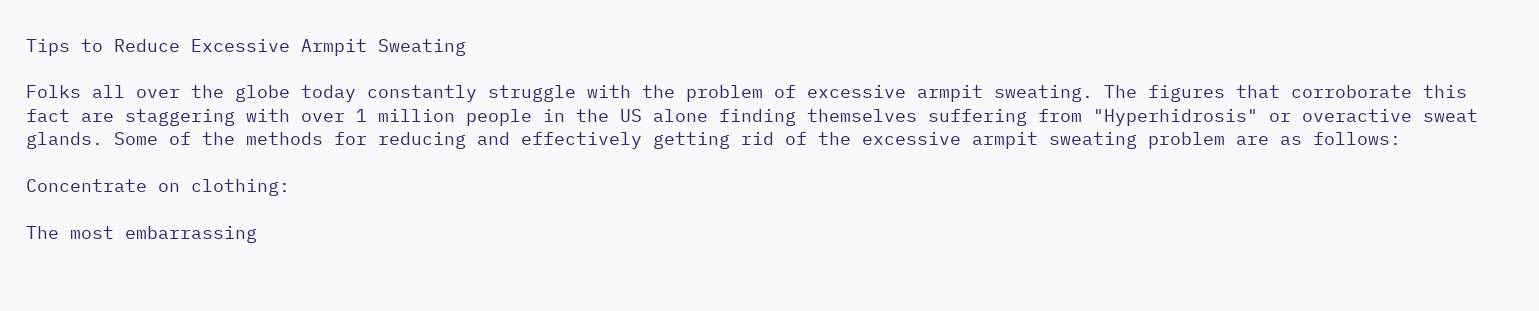Tips to Reduce Excessive Armpit Sweating

Folks all over the globe today constantly struggle with the problem of excessive armpit sweating. The figures that corroborate this fact are staggering with over 1 million people in the US alone finding themselves suffering from "Hyperhidrosis" or overactive sweat glands. Some of the methods for reducing and effectively getting rid of the excessive armpit sweating problem are as follows:

Concentrate on clothing:

The most embarrassing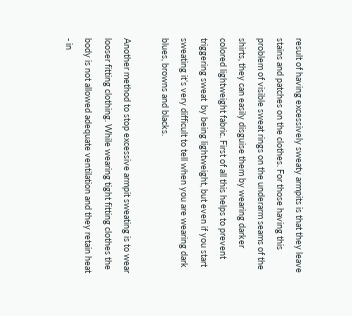result of having excessively sweaty armpits is that they leave stains and patches on the clothes. For those having this problem of visible sweat rings on the underarm seams of the shirts, they can easily disguise them by wearing darker colored lightweight fabric. First of all this helps to prevent triggering sweat  by being lightweight, but even if you start sweating it’s very difficult to tell when you are wearing dark blues, browns and blacks.

Another method to stop excessive armpit sweating is to wear looser fitting clothing. While wearing tight fitting clothes the body is not allowed adequate ventilation and they retain heat - in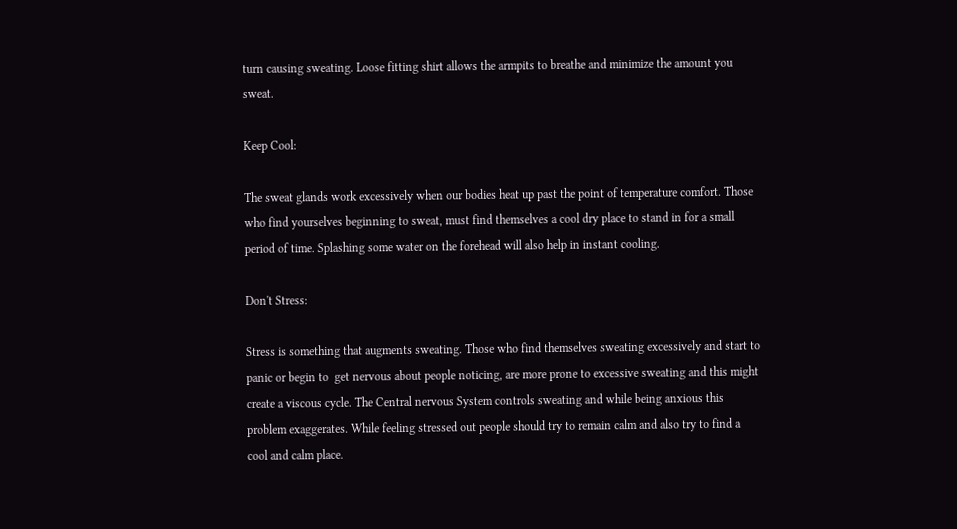turn causing sweating. Loose fitting shirt allows the armpits to breathe and minimize the amount you sweat.

Keep Cool:

The sweat glands work excessively when our bodies heat up past the point of temperature comfort. Those who find yourselves beginning to sweat, must find themselves a cool dry place to stand in for a small period of time. Splashing some water on the forehead will also help in instant cooling.

Don't Stress:

Stress is something that augments sweating. Those who find themselves sweating excessively and start to panic or begin to  get nervous about people noticing, are more prone to excessive sweating and this might create a viscous cycle. The Central nervous System controls sweating and while being anxious this problem exaggerates. While feeling stressed out people should try to remain calm and also try to find a cool and calm place.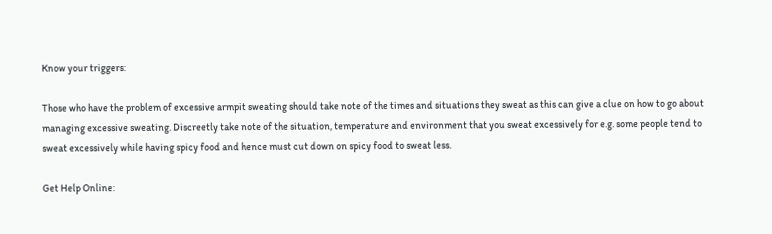Know your triggers:

Those who have the problem of excessive armpit sweating should take note of the times and situations they sweat as this can give a clue on how to go about managing excessive sweating. Discreetly take note of the situation, temperature and environment that you sweat excessively for e.g. some people tend to sweat excessively while having spicy food and hence must cut down on spicy food to sweat less.

Get Help Online: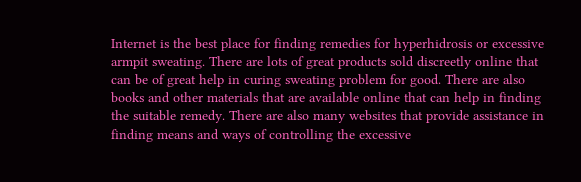Internet is the best place for finding remedies for hyperhidrosis or excessive armpit sweating. There are lots of great products sold discreetly online that can be of great help in curing sweating problem for good. There are also books and other materials that are available online that can help in finding the suitable remedy. There are also many websites that provide assistance in finding means and ways of controlling the excessive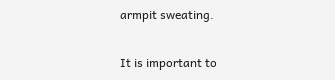armpit sweating.

It is important to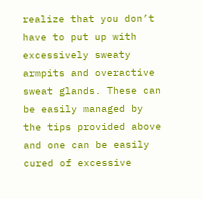realize that you don’t have to put up with excessively sweaty armpits and overactive sweat glands. These can be easily managed by the tips provided above and one can be easily cured of excessive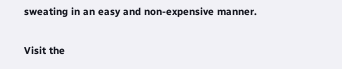sweating in an easy and non-expensive manner.

Visit the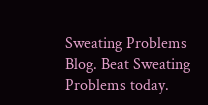Sweating Problems Blog. Beat Sweating Problems today.